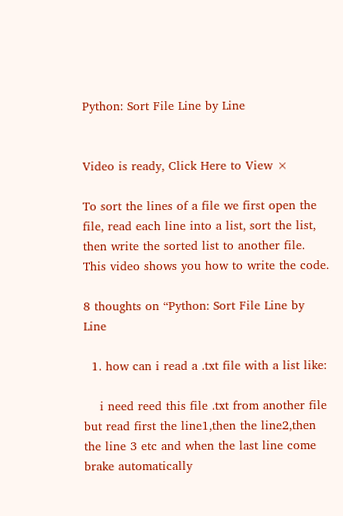Python: Sort File Line by Line


Video is ready, Click Here to View ×

To sort the lines of a file we first open the file, read each line into a list, sort the list, then write the sorted list to another file. This video shows you how to write the code.

8 thoughts on “Python: Sort File Line by Line

  1. how can i read a .txt file with a list like:

    i need reed this file .txt from another file but read first the line1,then the line2,then the line 3 etc and when the last line come brake automatically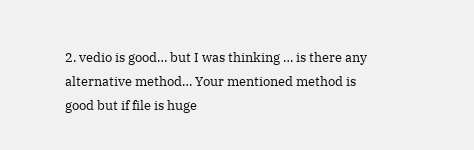2. vedio is good… but I was thinking … is there any alternative method… Your mentioned method is good but if file is huge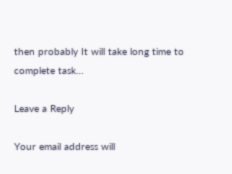then probably It will take long time to complete task…

Leave a Reply

Your email address will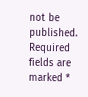not be published. Required fields are marked *